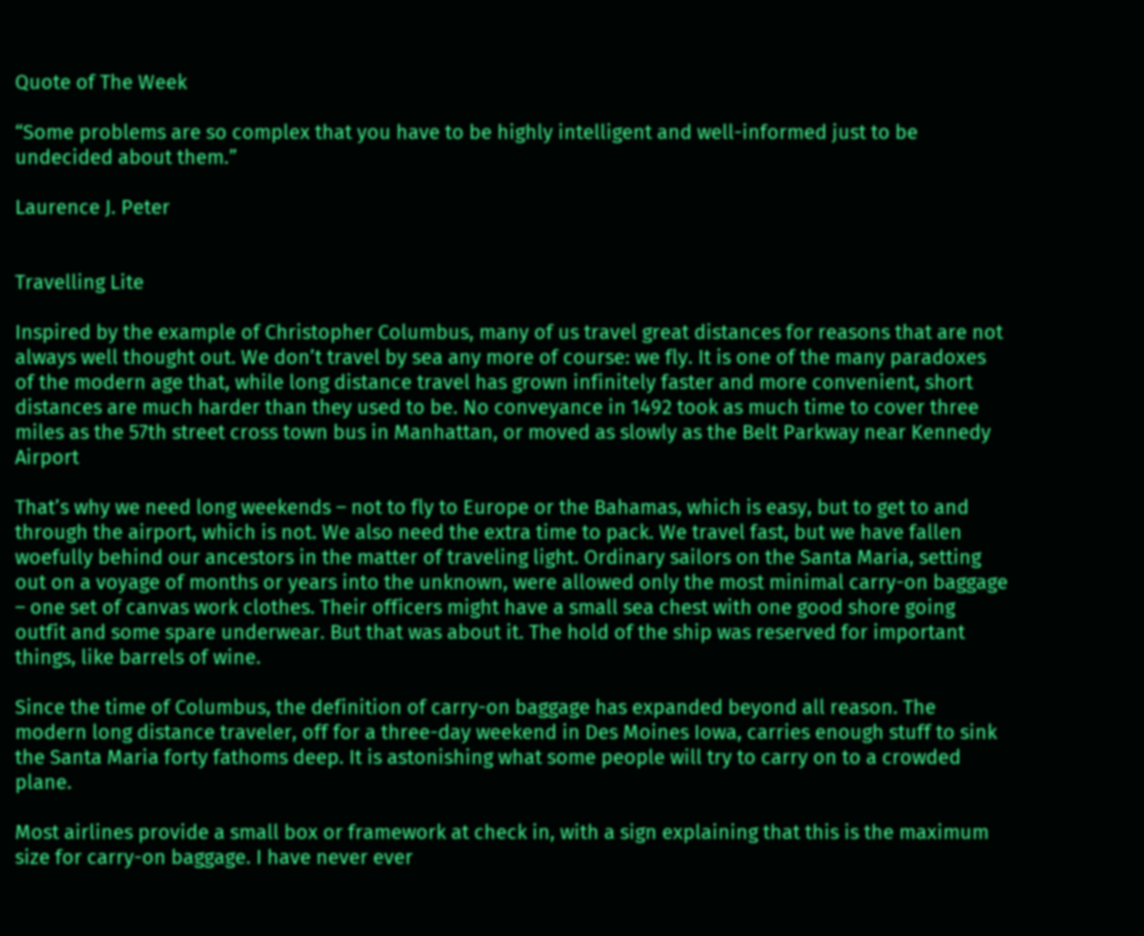Quote of The Week

“Some problems are so complex that you have to be highly intelligent and well-informed just to be undecided about them.”

Laurence J. Peter


Travelling Lite

Inspired by the example of Christopher Columbus, many of us travel great distances for reasons that are not always well thought out. We don’t travel by sea any more of course: we fly. It is one of the many paradoxes of the modern age that, while long distance travel has grown infinitely faster and more convenient, short distances are much harder than they used to be. No conveyance in 1492 took as much time to cover three miles as the 57th street cross town bus in Manhattan, or moved as slowly as the Belt Parkway near Kennedy Airport

That’s why we need long weekends – not to fly to Europe or the Bahamas, which is easy, but to get to and through the airport, which is not. We also need the extra time to pack. We travel fast, but we have fallen woefully behind our ancestors in the matter of traveling light. Ordinary sailors on the Santa Maria, setting out on a voyage of months or years into the unknown, were allowed only the most minimal carry-on baggage – one set of canvas work clothes. Their officers might have a small sea chest with one good shore going outfit and some spare underwear. But that was about it. The hold of the ship was reserved for important things, like barrels of wine.

Since the time of Columbus, the definition of carry-on baggage has expanded beyond all reason. The modern long distance traveler, off for a three-day weekend in Des Moines Iowa, carries enough stuff to sink the Santa Maria forty fathoms deep. It is astonishing what some people will try to carry on to a crowded plane.

Most airlines provide a small box or framework at check in, with a sign explaining that this is the maximum size for carry-on baggage. I have never ever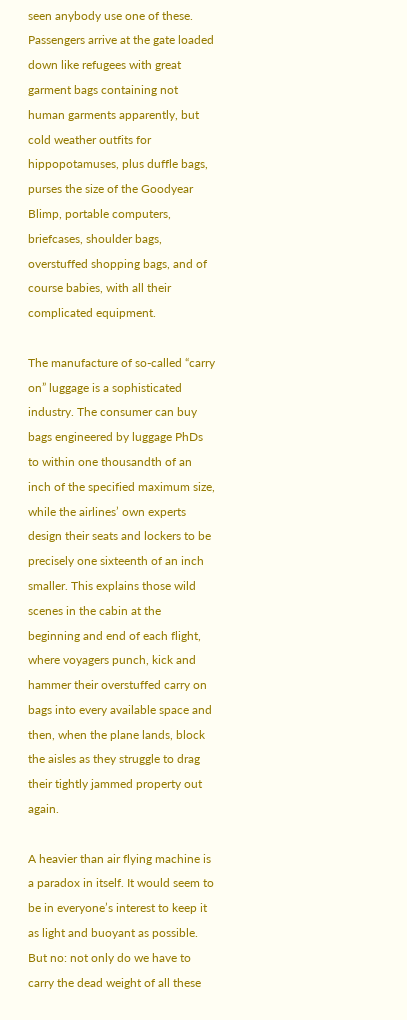seen anybody use one of these. Passengers arrive at the gate loaded down like refugees with great garment bags containing not human garments apparently, but cold weather outfits for hippopotamuses, plus duffle bags, purses the size of the Goodyear Blimp, portable computers, briefcases, shoulder bags, overstuffed shopping bags, and of course babies, with all their complicated equipment.

The manufacture of so-called “carry on” luggage is a sophisticated industry. The consumer can buy bags engineered by luggage PhDs to within one thousandth of an inch of the specified maximum size, while the airlines’ own experts design their seats and lockers to be precisely one sixteenth of an inch smaller. This explains those wild scenes in the cabin at the beginning and end of each flight, where voyagers punch, kick and hammer their overstuffed carry on bags into every available space and then, when the plane lands, block the aisles as they struggle to drag their tightly jammed property out again.

A heavier than air flying machine is a paradox in itself. It would seem to be in everyone’s interest to keep it as light and buoyant as possible. But no: not only do we have to carry the dead weight of all these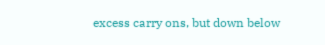excess carry ons, but down below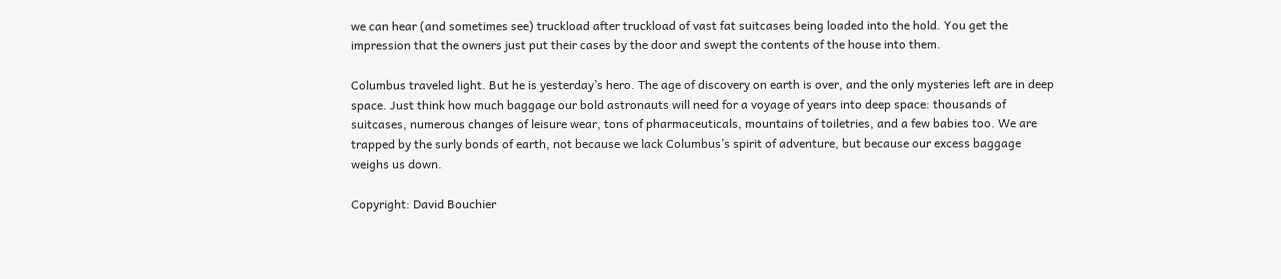we can hear (and sometimes see) truckload after truckload of vast fat suitcases being loaded into the hold. You get the impression that the owners just put their cases by the door and swept the contents of the house into them.

Columbus traveled light. But he is yesterday’s hero. The age of discovery on earth is over, and the only mysteries left are in deep space. Just think how much baggage our bold astronauts will need for a voyage of years into deep space: thousands of suitcases, numerous changes of leisure wear, tons of pharmaceuticals, mountains of toiletries, and a few babies too. We are trapped by the surly bonds of earth, not because we lack Columbus’s spirit of adventure, but because our excess baggage weighs us down.

Copyright: David Bouchier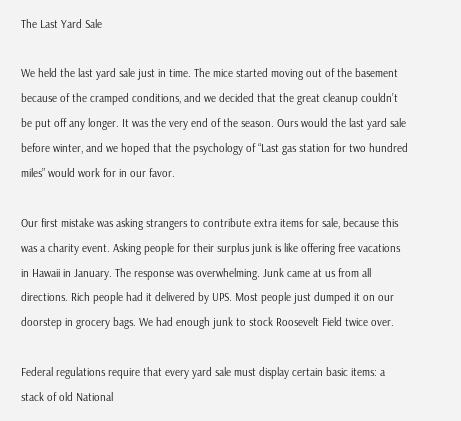The Last Yard Sale

We held the last yard sale just in time. The mice started moving out of the basement because of the cramped conditions, and we decided that the great cleanup couldn’t be put off any longer. It was the very end of the season. Ours would the last yard sale before winter, and we hoped that the psychology of “Last gas station for two hundred miles” would work for in our favor.

Our first mistake was asking strangers to contribute extra items for sale, because this was a charity event. Asking people for their surplus junk is like offering free vacations in Hawaii in January. The response was overwhelming. Junk came at us from all directions. Rich people had it delivered by UPS. Most people just dumped it on our doorstep in grocery bags. We had enough junk to stock Roosevelt Field twice over.

Federal regulations require that every yard sale must display certain basic items: a stack of old National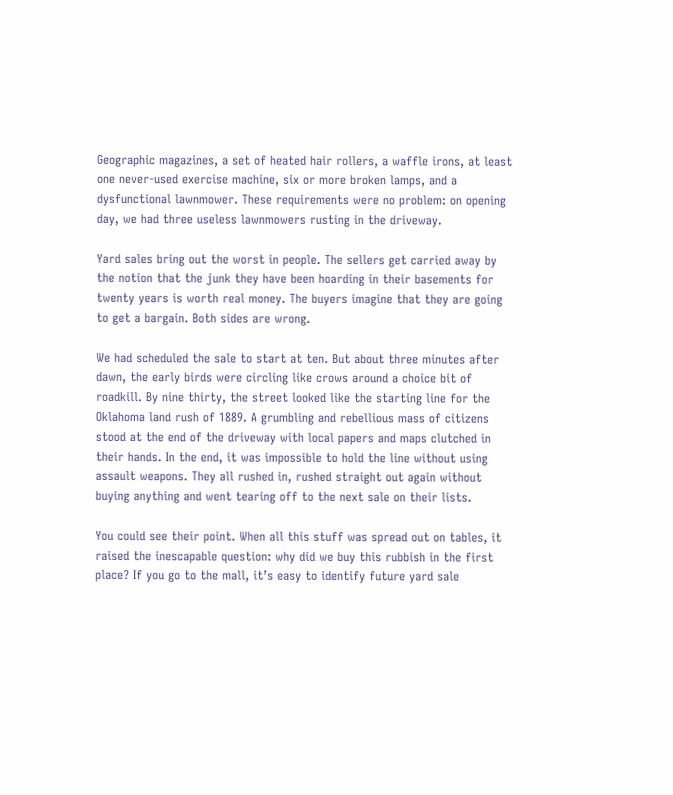Geographic magazines, a set of heated hair rollers, a waffle irons, at least one never-used exercise machine, six or more broken lamps, and a dysfunctional lawnmower. These requirements were no problem: on opening day, we had three useless lawnmowers rusting in the driveway.

Yard sales bring out the worst in people. The sellers get carried away by the notion that the junk they have been hoarding in their basements for twenty years is worth real money. The buyers imagine that they are going to get a bargain. Both sides are wrong.

We had scheduled the sale to start at ten. But about three minutes after dawn, the early birds were circling like crows around a choice bit of roadkill. By nine thirty, the street looked like the starting line for the Oklahoma land rush of 1889. A grumbling and rebellious mass of citizens stood at the end of the driveway with local papers and maps clutched in their hands. In the end, it was impossible to hold the line without using assault weapons. They all rushed in, rushed straight out again without buying anything and went tearing off to the next sale on their lists.

You could see their point. When all this stuff was spread out on tables, it raised the inescapable question: why did we buy this rubbish in the first place? If you go to the mall, it’s easy to identify future yard sale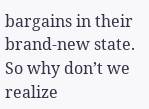bargains in their brand-new state. So why don’t we realize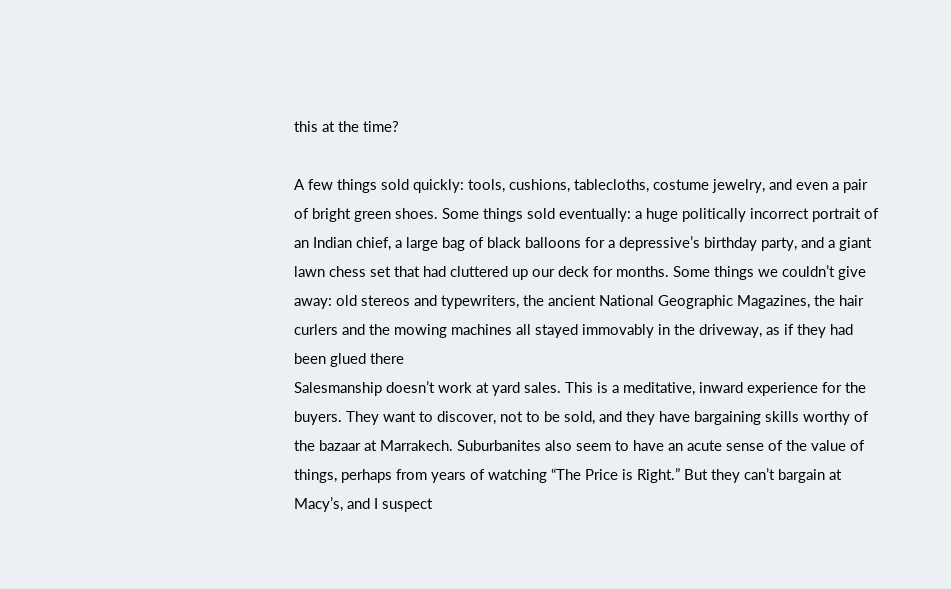this at the time?

A few things sold quickly: tools, cushions, tablecloths, costume jewelry, and even a pair of bright green shoes. Some things sold eventually: a huge politically incorrect portrait of an Indian chief, a large bag of black balloons for a depressive’s birthday party, and a giant lawn chess set that had cluttered up our deck for months. Some things we couldn’t give away: old stereos and typewriters, the ancient National Geographic Magazines, the hair curlers and the mowing machines all stayed immovably in the driveway, as if they had been glued there
Salesmanship doesn’t work at yard sales. This is a meditative, inward experience for the buyers. They want to discover, not to be sold, and they have bargaining skills worthy of the bazaar at Marrakech. Suburbanites also seem to have an acute sense of the value of things, perhaps from years of watching “The Price is Right.” But they can’t bargain at Macy’s, and I suspect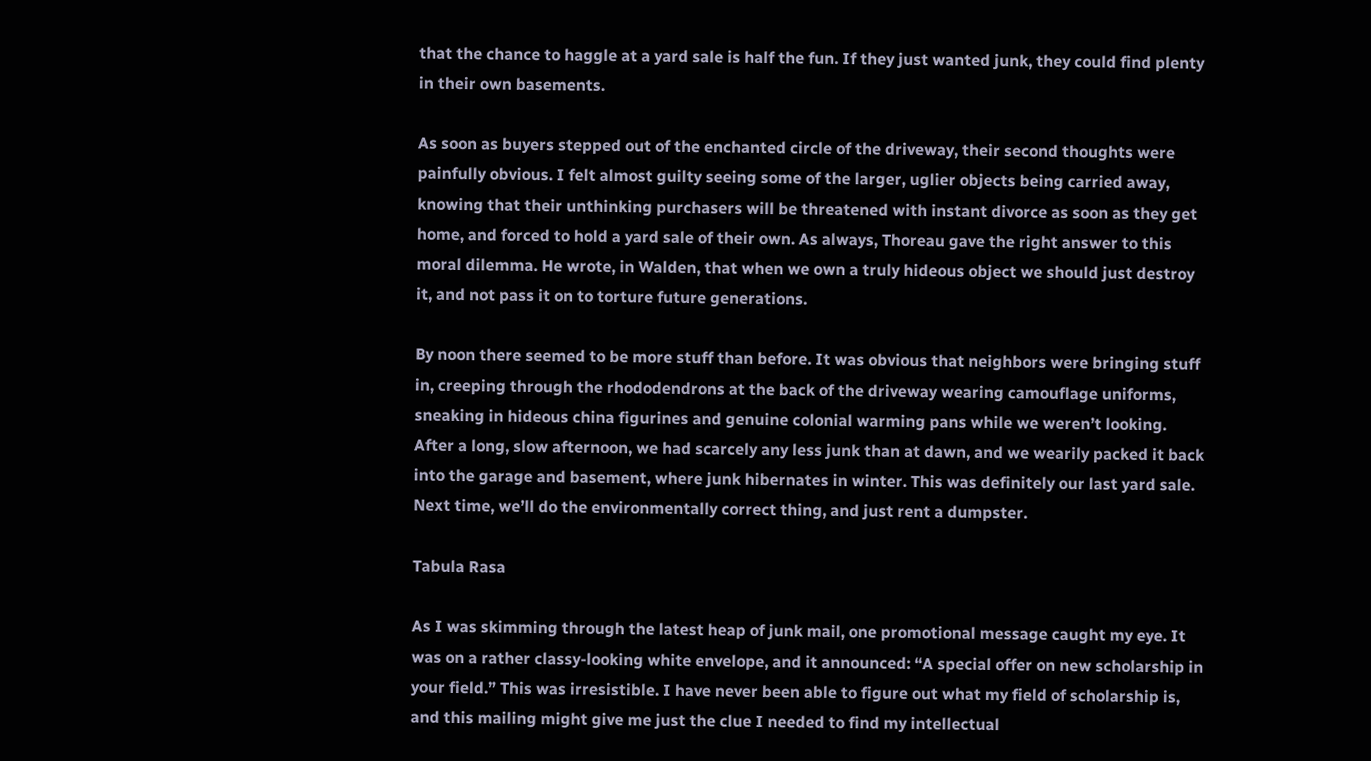that the chance to haggle at a yard sale is half the fun. If they just wanted junk, they could find plenty in their own basements.

As soon as buyers stepped out of the enchanted circle of the driveway, their second thoughts were painfully obvious. I felt almost guilty seeing some of the larger, uglier objects being carried away, knowing that their unthinking purchasers will be threatened with instant divorce as soon as they get home, and forced to hold a yard sale of their own. As always, Thoreau gave the right answer to this moral dilemma. He wrote, in Walden, that when we own a truly hideous object we should just destroy it, and not pass it on to torture future generations.

By noon there seemed to be more stuff than before. It was obvious that neighbors were bringing stuff in, creeping through the rhododendrons at the back of the driveway wearing camouflage uniforms, sneaking in hideous china figurines and genuine colonial warming pans while we weren’t looking. After a long, slow afternoon, we had scarcely any less junk than at dawn, and we wearily packed it back into the garage and basement, where junk hibernates in winter. This was definitely our last yard sale. Next time, we’ll do the environmentally correct thing, and just rent a dumpster.

Tabula Rasa

As I was skimming through the latest heap of junk mail, one promotional message caught my eye. It was on a rather classy-looking white envelope, and it announced: “A special offer on new scholarship in your field.” This was irresistible. I have never been able to figure out what my field of scholarship is, and this mailing might give me just the clue I needed to find my intellectual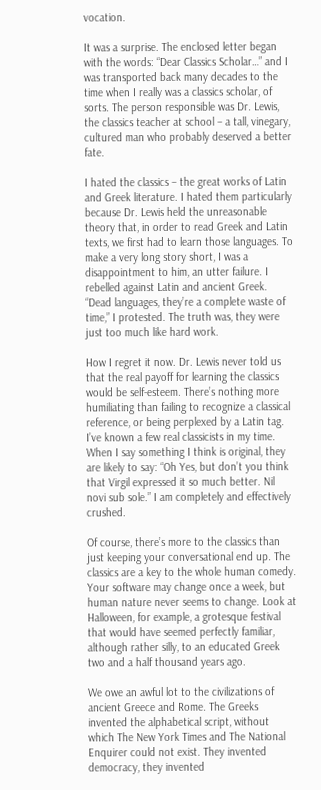vocation.

It was a surprise. The enclosed letter began with the words: “Dear Classics Scholar…” and I was transported back many decades to the time when I really was a classics scholar, of sorts. The person responsible was Dr. Lewis, the classics teacher at school – a tall, vinegary, cultured man who probably deserved a better fate.

I hated the classics – the great works of Latin and Greek literature. I hated them particularly because Dr. Lewis held the unreasonable theory that, in order to read Greek and Latin texts, we first had to learn those languages. To make a very long story short, I was a disappointment to him, an utter failure. I rebelled against Latin and ancient Greek. “Dead languages, they’re a complete waste of time,” I protested. The truth was, they were just too much like hard work.

How I regret it now. Dr. Lewis never told us that the real payoff for learning the classics would be self-esteem. There’s nothing more humiliating than failing to recognize a classical reference, or being perplexed by a Latin tag. I’ve known a few real classicists in my time. When I say something I think is original, they are likely to say: “Oh Yes, but don’t you think that Virgil expressed it so much better. Nil novi sub sole.” I am completely and effectively crushed.

Of course, there’s more to the classics than just keeping your conversational end up. The classics are a key to the whole human comedy. Your software may change once a week, but human nature never seems to change. Look at Halloween, for example, a grotesque festival that would have seemed perfectly familiar, although rather silly, to an educated Greek two and a half thousand years ago.

We owe an awful lot to the civilizations of ancient Greece and Rome. The Greeks invented the alphabetical script, without which The New York Times and The National Enquirer could not exist. They invented democracy, they invented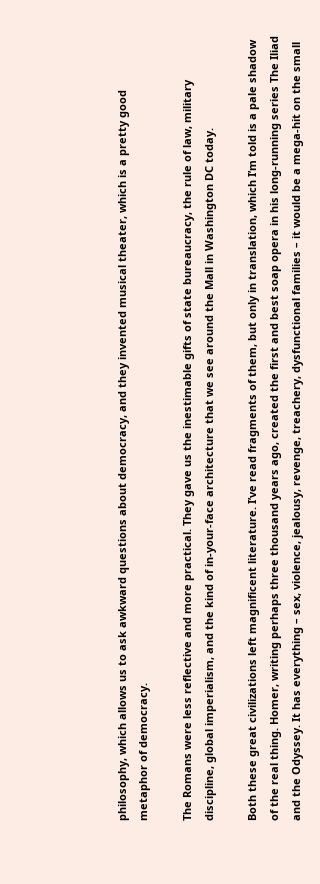philosophy, which allows us to ask awkward questions about democracy, and they invented musical theater, which is a pretty good metaphor of democracy.

The Romans were less reflective and more practical. They gave us the inestimable gifts of state bureaucracy, the rule of law, military discipline, global imperialism, and the kind of in-your-face architecture that we see around the Mall in Washington DC today.

Both these great civilizations left magnificent literature. I’ve read fragments of them, but only in translation, which I’m told is a pale shadow of the real thing. Homer, writing perhaps three thousand years ago, created the first and best soap opera in his long-running series The Iliad and the Odyssey. It has everything – sex, violence, jealousy, revenge, treachery, dysfunctional families – it would be a mega-hit on the small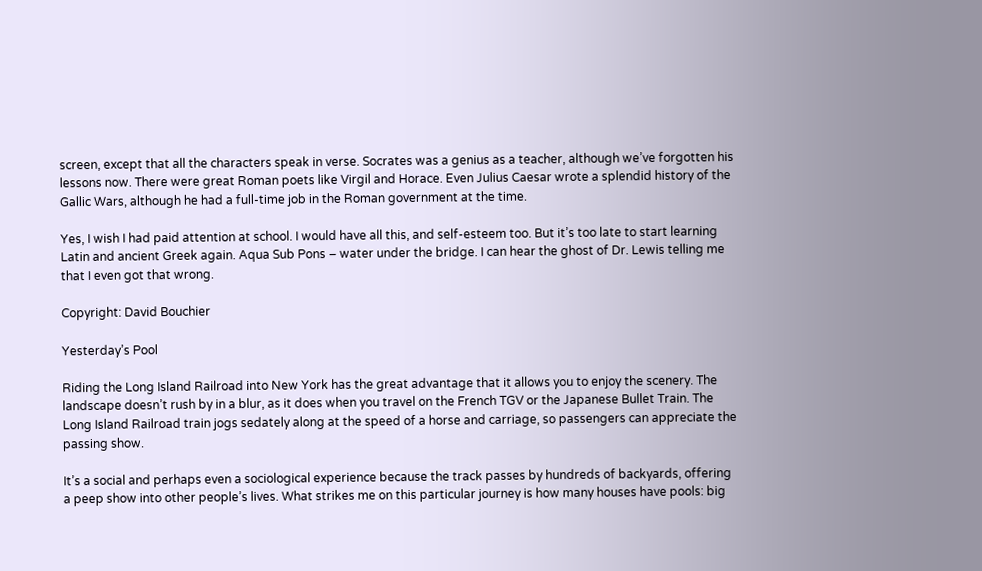screen, except that all the characters speak in verse. Socrates was a genius as a teacher, although we’ve forgotten his lessons now. There were great Roman poets like Virgil and Horace. Even Julius Caesar wrote a splendid history of the Gallic Wars, although he had a full-time job in the Roman government at the time.

Yes, I wish I had paid attention at school. I would have all this, and self-esteem too. But it’s too late to start learning Latin and ancient Greek again. Aqua Sub Pons – water under the bridge. I can hear the ghost of Dr. Lewis telling me that I even got that wrong.

Copyright: David Bouchier

Yesterday’s Pool

Riding the Long Island Railroad into New York has the great advantage that it allows you to enjoy the scenery. The landscape doesn’t rush by in a blur, as it does when you travel on the French TGV or the Japanese Bullet Train. The Long Island Railroad train jogs sedately along at the speed of a horse and carriage, so passengers can appreciate the passing show.

It’s a social and perhaps even a sociological experience because the track passes by hundreds of backyards, offering a peep show into other people’s lives. What strikes me on this particular journey is how many houses have pools: big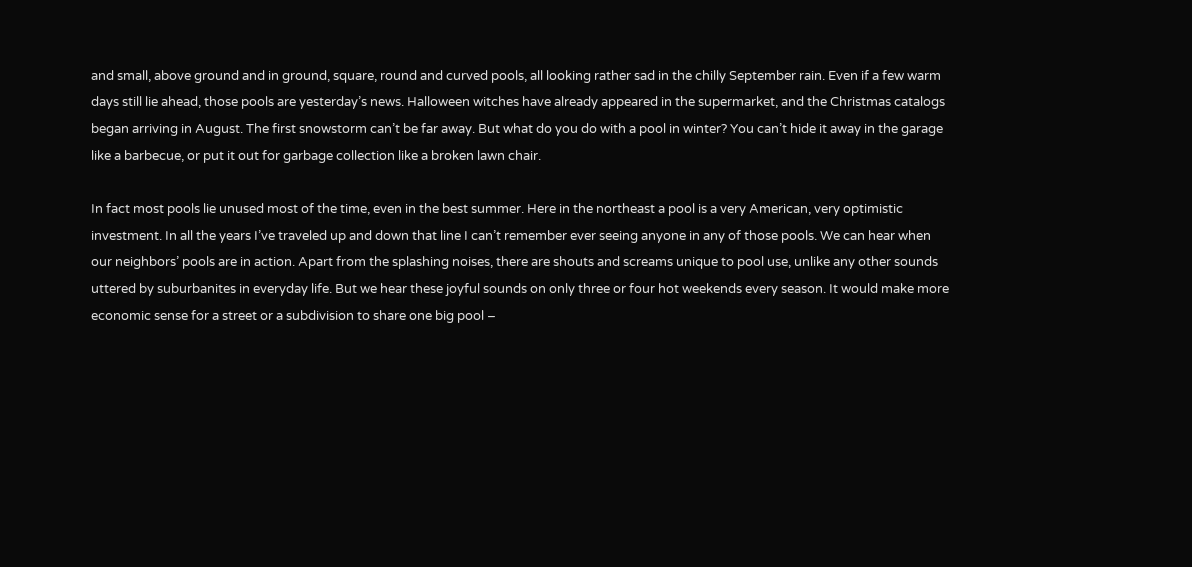and small, above ground and in ground, square, round and curved pools, all looking rather sad in the chilly September rain. Even if a few warm days still lie ahead, those pools are yesterday’s news. Halloween witches have already appeared in the supermarket, and the Christmas catalogs began arriving in August. The first snowstorm can’t be far away. But what do you do with a pool in winter? You can’t hide it away in the garage like a barbecue, or put it out for garbage collection like a broken lawn chair.

In fact most pools lie unused most of the time, even in the best summer. Here in the northeast a pool is a very American, very optimistic investment. In all the years I’ve traveled up and down that line I can’t remember ever seeing anyone in any of those pools. We can hear when our neighbors’ pools are in action. Apart from the splashing noises, there are shouts and screams unique to pool use, unlike any other sounds uttered by suburbanites in everyday life. But we hear these joyful sounds on only three or four hot weekends every season. It would make more economic sense for a street or a subdivision to share one big pool –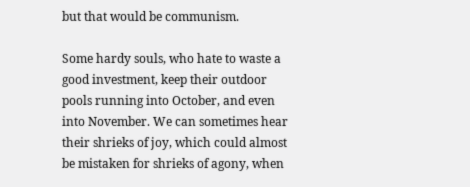but that would be communism.

Some hardy souls, who hate to waste a good investment, keep their outdoor pools running into October, and even into November. We can sometimes hear their shrieks of joy, which could almost be mistaken for shrieks of agony, when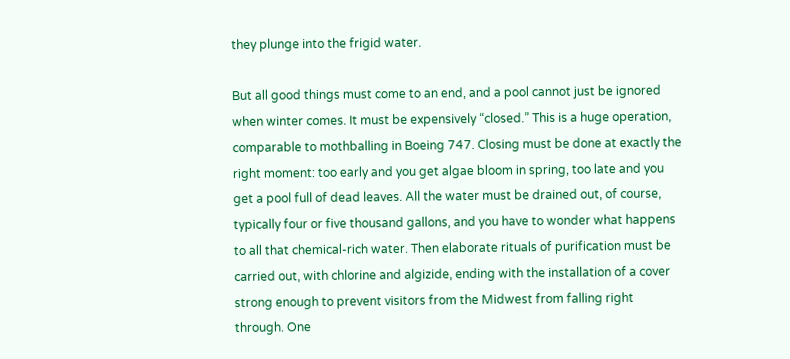they plunge into the frigid water.

But all good things must come to an end, and a pool cannot just be ignored when winter comes. It must be expensively “closed.” This is a huge operation, comparable to mothballing in Boeing 747. Closing must be done at exactly the right moment: too early and you get algae bloom in spring, too late and you get a pool full of dead leaves. All the water must be drained out, of course, typically four or five thousand gallons, and you have to wonder what happens to all that chemical-rich water. Then elaborate rituals of purification must be carried out, with chlorine and algizide, ending with the installation of a cover strong enough to prevent visitors from the Midwest from falling right through. One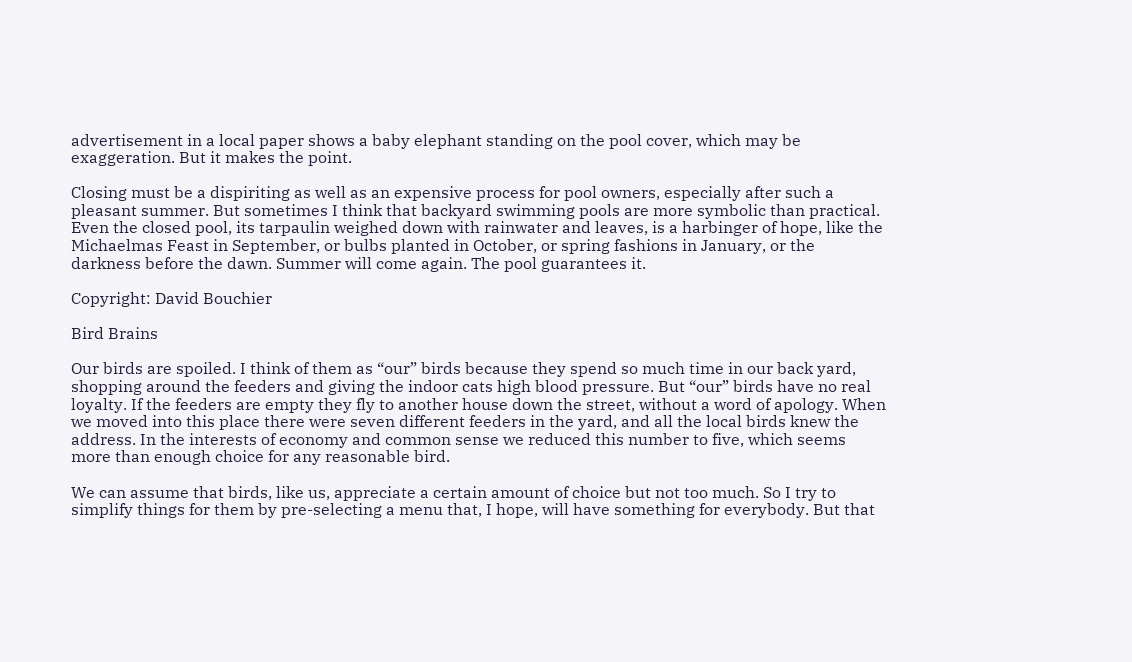advertisement in a local paper shows a baby elephant standing on the pool cover, which may be exaggeration. But it makes the point.

Closing must be a dispiriting as well as an expensive process for pool owners, especially after such a pleasant summer. But sometimes I think that backyard swimming pools are more symbolic than practical. Even the closed pool, its tarpaulin weighed down with rainwater and leaves, is a harbinger of hope, like the Michaelmas Feast in September, or bulbs planted in October, or spring fashions in January, or the darkness before the dawn. Summer will come again. The pool guarantees it.

Copyright: David Bouchier

Bird Brains

Our birds are spoiled. I think of them as “our” birds because they spend so much time in our back yard, shopping around the feeders and giving the indoor cats high blood pressure. But “our” birds have no real loyalty. If the feeders are empty they fly to another house down the street, without a word of apology. When we moved into this place there were seven different feeders in the yard, and all the local birds knew the address. In the interests of economy and common sense we reduced this number to five, which seems more than enough choice for any reasonable bird.

We can assume that birds, like us, appreciate a certain amount of choice but not too much. So I try to simplify things for them by pre-selecting a menu that, I hope, will have something for everybody. But that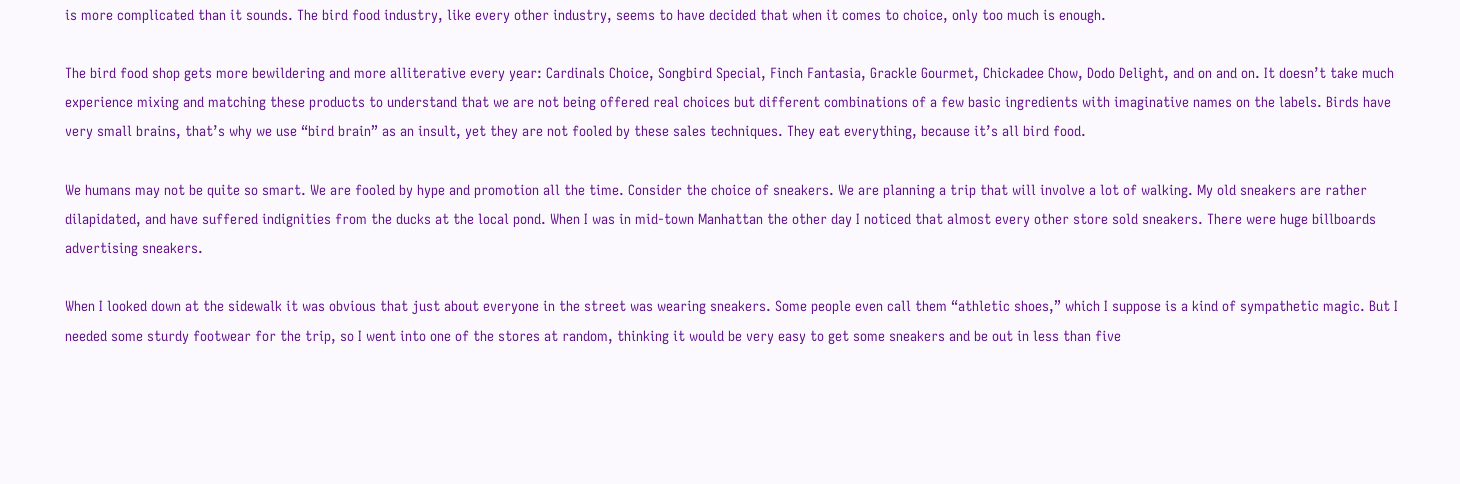is more complicated than it sounds. The bird food industry, like every other industry, seems to have decided that when it comes to choice, only too much is enough.

The bird food shop gets more bewildering and more alliterative every year: Cardinals Choice, Songbird Special, Finch Fantasia, Grackle Gourmet, Chickadee Chow, Dodo Delight, and on and on. It doesn’t take much experience mixing and matching these products to understand that we are not being offered real choices but different combinations of a few basic ingredients with imaginative names on the labels. Birds have very small brains, that’s why we use “bird brain” as an insult, yet they are not fooled by these sales techniques. They eat everything, because it’s all bird food.

We humans may not be quite so smart. We are fooled by hype and promotion all the time. Consider the choice of sneakers. We are planning a trip that will involve a lot of walking. My old sneakers are rather dilapidated, and have suffered indignities from the ducks at the local pond. When I was in mid-town Manhattan the other day I noticed that almost every other store sold sneakers. There were huge billboards advertising sneakers.

When I looked down at the sidewalk it was obvious that just about everyone in the street was wearing sneakers. Some people even call them “athletic shoes,” which I suppose is a kind of sympathetic magic. But I needed some sturdy footwear for the trip, so I went into one of the stores at random, thinking it would be very easy to get some sneakers and be out in less than five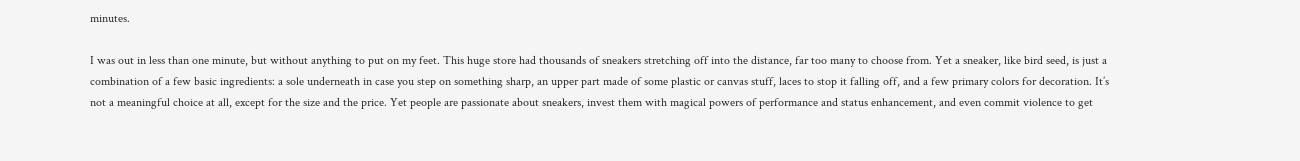minutes.

I was out in less than one minute, but without anything to put on my feet. This huge store had thousands of sneakers stretching off into the distance, far too many to choose from. Yet a sneaker, like bird seed, is just a combination of a few basic ingredients: a sole underneath in case you step on something sharp, an upper part made of some plastic or canvas stuff, laces to stop it falling off, and a few primary colors for decoration. It’s not a meaningful choice at all, except for the size and the price. Yet people are passionate about sneakers, invest them with magical powers of performance and status enhancement, and even commit violence to get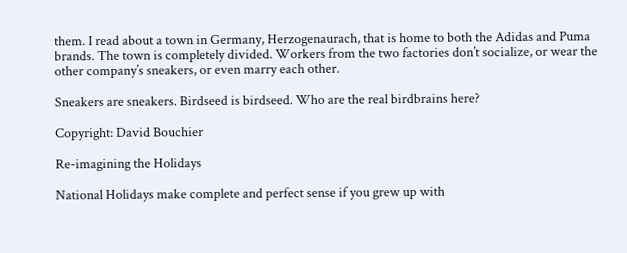them. I read about a town in Germany, Herzogenaurach, that is home to both the Adidas and Puma brands. The town is completely divided. Workers from the two factories don’t socialize, or wear the other company’s sneakers, or even marry each other.

Sneakers are sneakers. Birdseed is birdseed. Who are the real birdbrains here?

Copyright: David Bouchier

Re-imagining the Holidays

National Holidays make complete and perfect sense if you grew up with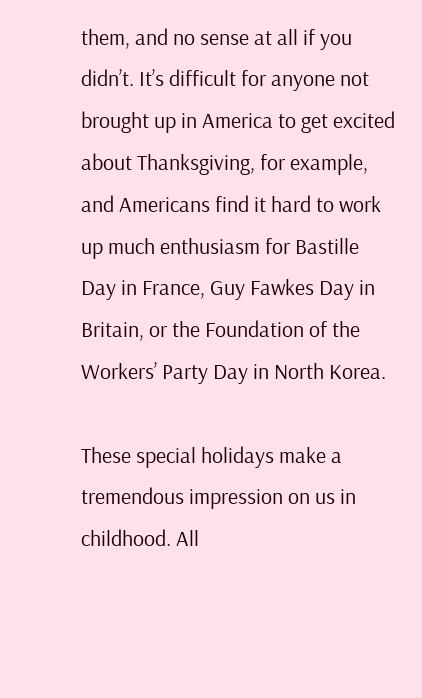them, and no sense at all if you didn’t. It’s difficult for anyone not brought up in America to get excited about Thanksgiving, for example, and Americans find it hard to work up much enthusiasm for Bastille Day in France, Guy Fawkes Day in Britain, or the Foundation of the Workers’ Party Day in North Korea.

These special holidays make a tremendous impression on us in childhood. All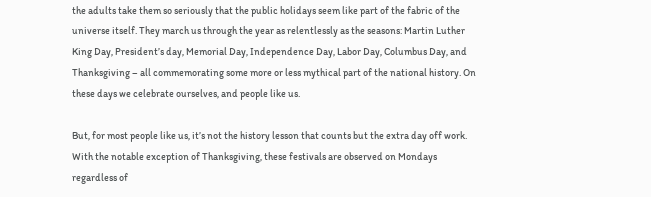the adults take them so seriously that the public holidays seem like part of the fabric of the universe itself. They march us through the year as relentlessly as the seasons: Martin Luther King Day, President’s day, Memorial Day, Independence Day, Labor Day, Columbus Day, and Thanksgiving – all commemorating some more or less mythical part of the national history. On these days we celebrate ourselves, and people like us.

But, for most people like us, it’s not the history lesson that counts but the extra day off work. With the notable exception of Thanksgiving, these festivals are observed on Mondays regardless of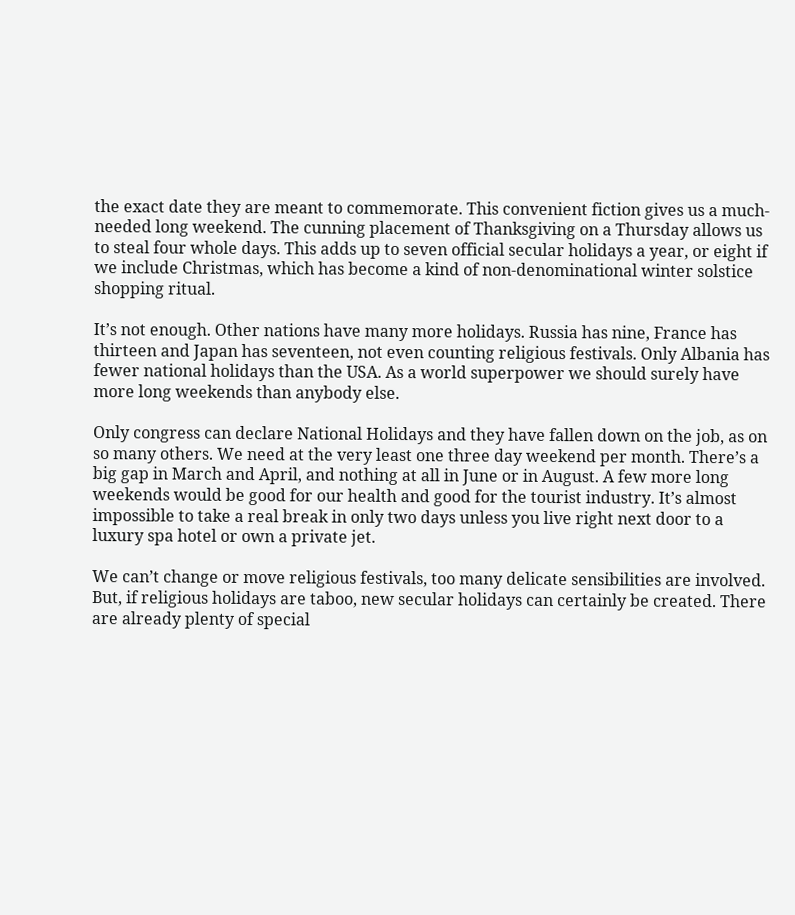the exact date they are meant to commemorate. This convenient fiction gives us a much-needed long weekend. The cunning placement of Thanksgiving on a Thursday allows us to steal four whole days. This adds up to seven official secular holidays a year, or eight if we include Christmas, which has become a kind of non-denominational winter solstice shopping ritual.

It’s not enough. Other nations have many more holidays. Russia has nine, France has thirteen and Japan has seventeen, not even counting religious festivals. Only Albania has fewer national holidays than the USA. As a world superpower we should surely have more long weekends than anybody else.

Only congress can declare National Holidays and they have fallen down on the job, as on so many others. We need at the very least one three day weekend per month. There’s a big gap in March and April, and nothing at all in June or in August. A few more long weekends would be good for our health and good for the tourist industry. It’s almost impossible to take a real break in only two days unless you live right next door to a luxury spa hotel or own a private jet.

We can’t change or move religious festivals, too many delicate sensibilities are involved. But, if religious holidays are taboo, new secular holidays can certainly be created. There are already plenty of special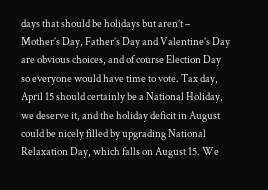days that should be holidays but aren’t – Mother’s Day, Father’s Day and Valentine’s Day are obvious choices, and of course Election Day so everyone would have time to vote. Tax day, April 15 should certainly be a National Holiday, we deserve it, and the holiday deficit in August could be nicely filled by upgrading National Relaxation Day, which falls on August 15. We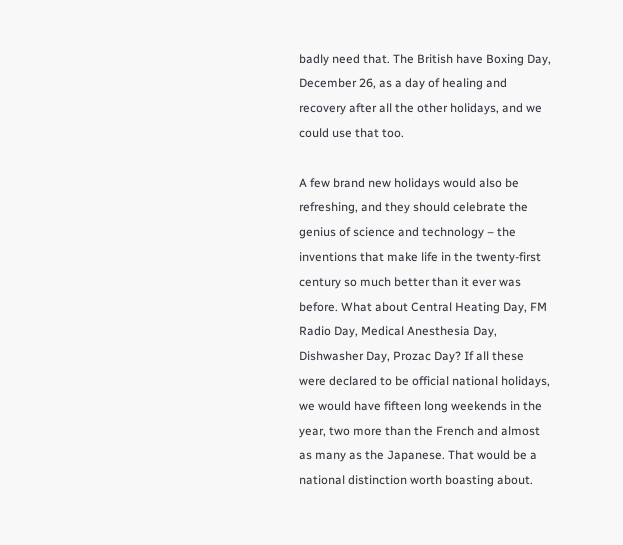badly need that. The British have Boxing Day, December 26, as a day of healing and recovery after all the other holidays, and we could use that too.

A few brand new holidays would also be refreshing, and they should celebrate the genius of science and technology – the inventions that make life in the twenty-first century so much better than it ever was before. What about Central Heating Day, FM Radio Day, Medical Anesthesia Day, Dishwasher Day, Prozac Day? If all these were declared to be official national holidays, we would have fifteen long weekends in the year, two more than the French and almost as many as the Japanese. That would be a national distinction worth boasting about.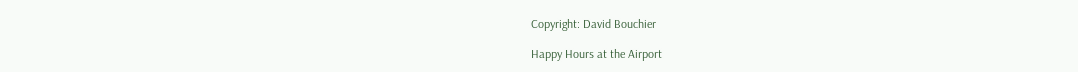Copyright: David Bouchier

Happy Hours at the Airport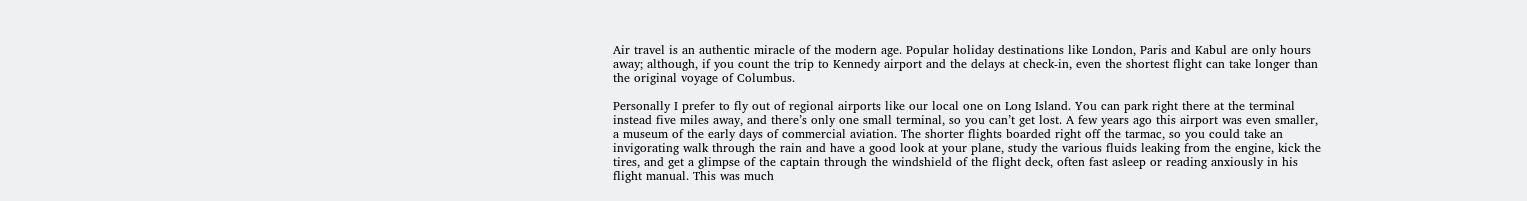Air travel is an authentic miracle of the modern age. Popular holiday destinations like London, Paris and Kabul are only hours away; although, if you count the trip to Kennedy airport and the delays at check-in, even the shortest flight can take longer than the original voyage of Columbus.

Personally I prefer to fly out of regional airports like our local one on Long Island. You can park right there at the terminal instead five miles away, and there’s only one small terminal, so you can’t get lost. A few years ago this airport was even smaller, a museum of the early days of commercial aviation. The shorter flights boarded right off the tarmac, so you could take an invigorating walk through the rain and have a good look at your plane, study the various fluids leaking from the engine, kick the tires, and get a glimpse of the captain through the windshield of the flight deck, often fast asleep or reading anxiously in his flight manual. This was much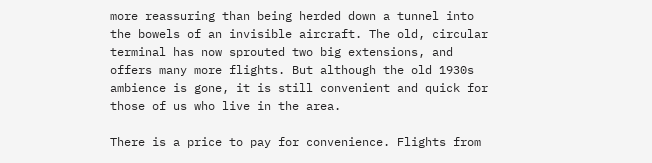more reassuring than being herded down a tunnel into the bowels of an invisible aircraft. The old, circular terminal has now sprouted two big extensions, and offers many more flights. But although the old 1930s ambience is gone, it is still convenient and quick for those of us who live in the area.

There is a price to pay for convenience. Flights from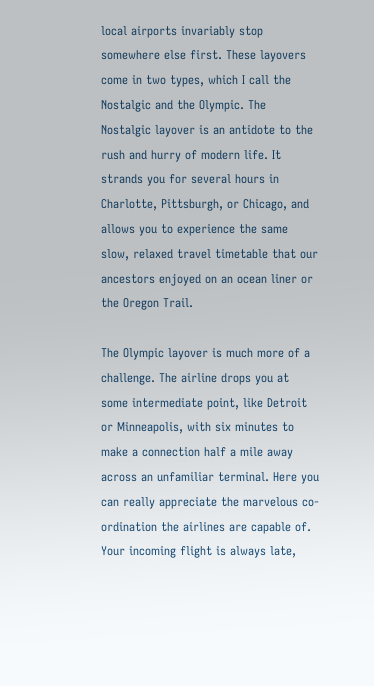local airports invariably stop somewhere else first. These layovers come in two types, which I call the Nostalgic and the Olympic. The Nostalgic layover is an antidote to the rush and hurry of modern life. It strands you for several hours in Charlotte, Pittsburgh, or Chicago, and allows you to experience the same slow, relaxed travel timetable that our ancestors enjoyed on an ocean liner or the Oregon Trail.

The Olympic layover is much more of a challenge. The airline drops you at some intermediate point, like Detroit or Minneapolis, with six minutes to make a connection half a mile away across an unfamiliar terminal. Here you can really appreciate the marvelous co-ordination the airlines are capable of. Your incoming flight is always late,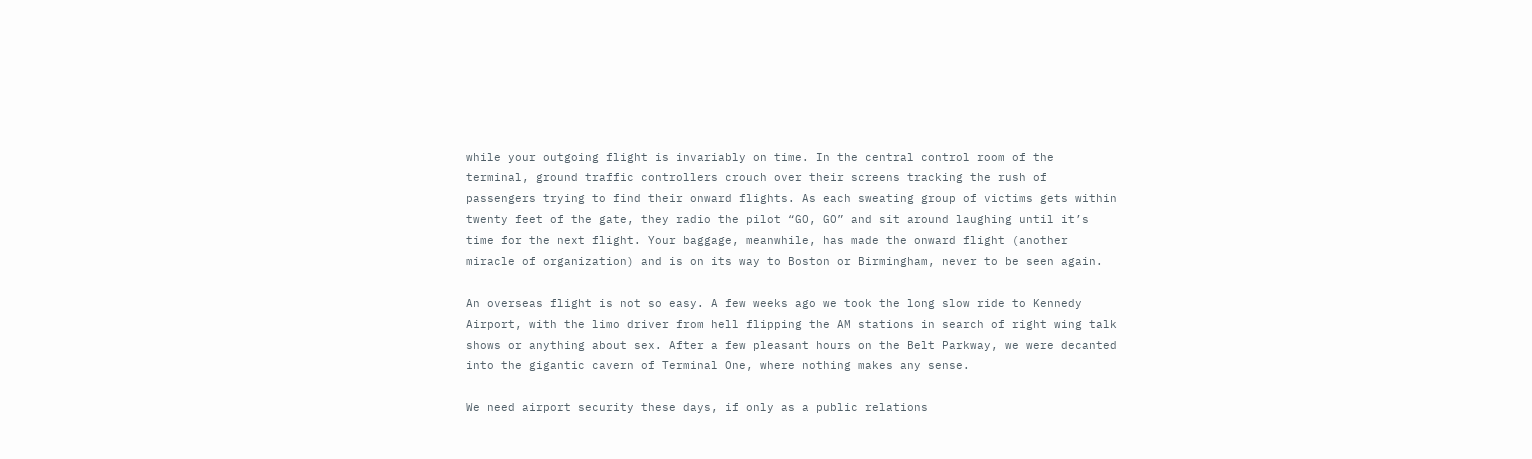while your outgoing flight is invariably on time. In the central control room of the terminal, ground traffic controllers crouch over their screens tracking the rush of passengers trying to find their onward flights. As each sweating group of victims gets within twenty feet of the gate, they radio the pilot “GO, GO” and sit around laughing until it’s time for the next flight. Your baggage, meanwhile, has made the onward flight (another miracle of organization) and is on its way to Boston or Birmingham, never to be seen again.

An overseas flight is not so easy. A few weeks ago we took the long slow ride to Kennedy Airport, with the limo driver from hell flipping the AM stations in search of right wing talk shows or anything about sex. After a few pleasant hours on the Belt Parkway, we were decanted into the gigantic cavern of Terminal One, where nothing makes any sense.

We need airport security these days, if only as a public relations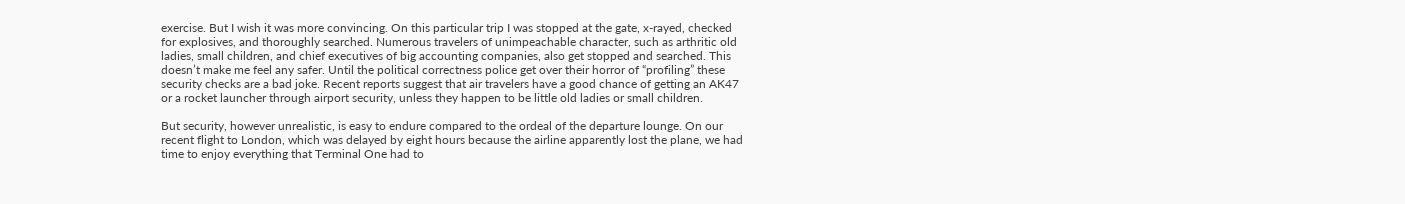exercise. But I wish it was more convincing. On this particular trip I was stopped at the gate, x-rayed, checked for explosives, and thoroughly searched. Numerous travelers of unimpeachable character, such as arthritic old ladies, small children, and chief executives of big accounting companies, also get stopped and searched. This doesn’t make me feel any safer. Until the political correctness police get over their horror of “profiling” these security checks are a bad joke. Recent reports suggest that air travelers have a good chance of getting an AK47 or a rocket launcher through airport security, unless they happen to be little old ladies or small children.

But security, however unrealistic, is easy to endure compared to the ordeal of the departure lounge. On our recent flight to London, which was delayed by eight hours because the airline apparently lost the plane, we had time to enjoy everything that Terminal One had to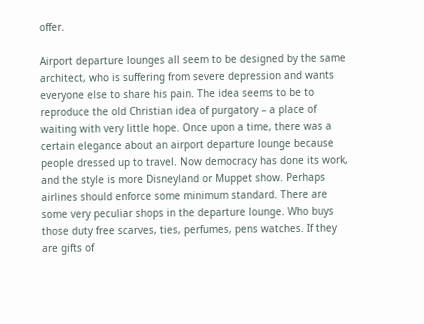offer.

Airport departure lounges all seem to be designed by the same architect, who is suffering from severe depression and wants everyone else to share his pain. The idea seems to be to reproduce the old Christian idea of purgatory – a place of waiting with very little hope. Once upon a time, there was a certain elegance about an airport departure lounge because people dressed up to travel. Now democracy has done its work, and the style is more Disneyland or Muppet show. Perhaps airlines should enforce some minimum standard. There are some very peculiar shops in the departure lounge. Who buys those duty free scarves, ties, perfumes, pens watches. If they are gifts of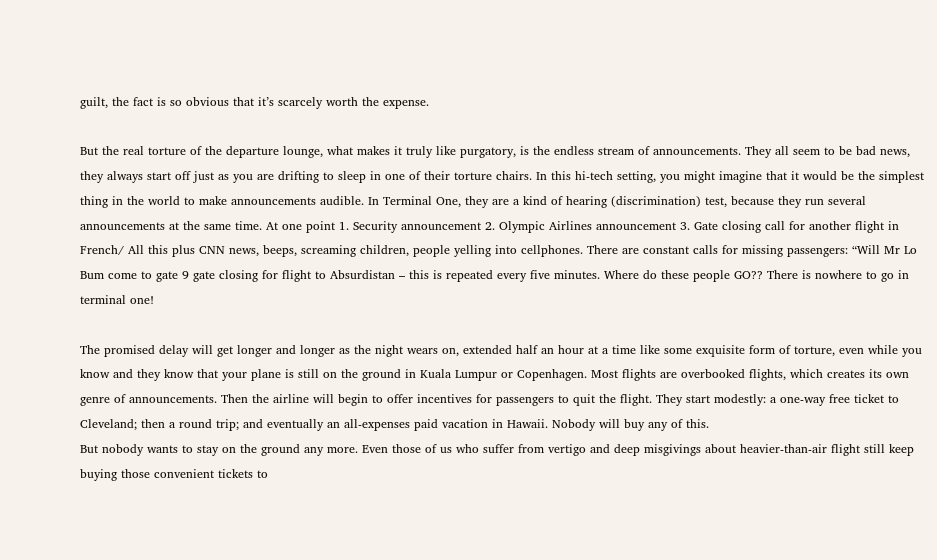guilt, the fact is so obvious that it’s scarcely worth the expense.

But the real torture of the departure lounge, what makes it truly like purgatory, is the endless stream of announcements. They all seem to be bad news, they always start off just as you are drifting to sleep in one of their torture chairs. In this hi-tech setting, you might imagine that it would be the simplest thing in the world to make announcements audible. In Terminal One, they are a kind of hearing (discrimination) test, because they run several announcements at the same time. At one point 1. Security announcement 2. Olympic Airlines announcement 3. Gate closing call for another flight in French/ All this plus CNN news, beeps, screaming children, people yelling into cellphones. There are constant calls for missing passengers: “Will Mr Lo Bum come to gate 9 gate closing for flight to Absurdistan – this is repeated every five minutes. Where do these people GO?? There is nowhere to go in terminal one!

The promised delay will get longer and longer as the night wears on, extended half an hour at a time like some exquisite form of torture, even while you know and they know that your plane is still on the ground in Kuala Lumpur or Copenhagen. Most flights are overbooked flights, which creates its own genre of announcements. Then the airline will begin to offer incentives for passengers to quit the flight. They start modestly: a one-way free ticket to Cleveland; then a round trip; and eventually an all-expenses paid vacation in Hawaii. Nobody will buy any of this.
But nobody wants to stay on the ground any more. Even those of us who suffer from vertigo and deep misgivings about heavier-than-air flight still keep buying those convenient tickets to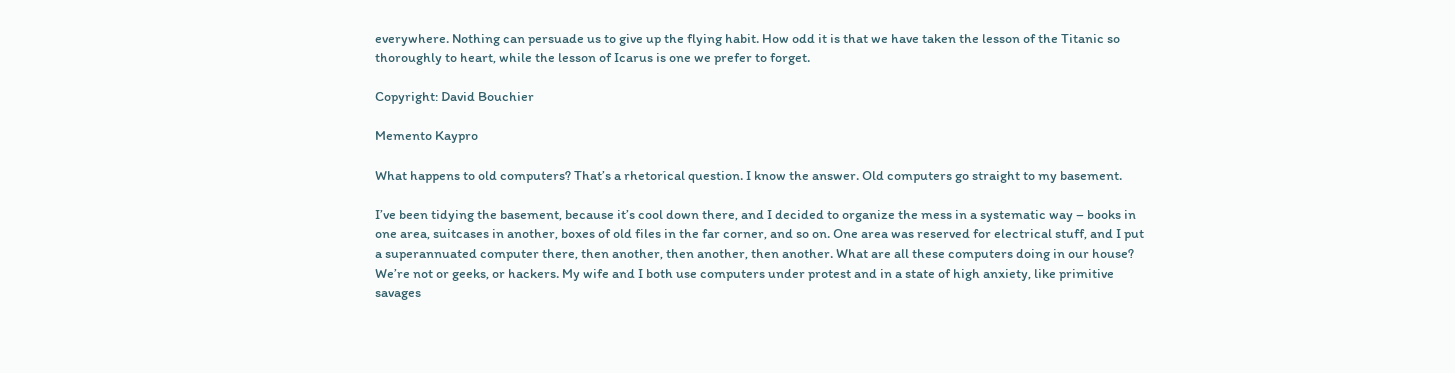everywhere. Nothing can persuade us to give up the flying habit. How odd it is that we have taken the lesson of the Titanic so thoroughly to heart, while the lesson of Icarus is one we prefer to forget.

Copyright: David Bouchier

Memento Kaypro

What happens to old computers? That’s a rhetorical question. I know the answer. Old computers go straight to my basement.

I’ve been tidying the basement, because it’s cool down there, and I decided to organize the mess in a systematic way – books in one area, suitcases in another, boxes of old files in the far corner, and so on. One area was reserved for electrical stuff, and I put a superannuated computer there, then another, then another, then another. What are all these computers doing in our house? We’re not or geeks, or hackers. My wife and I both use computers under protest and in a state of high anxiety, like primitive savages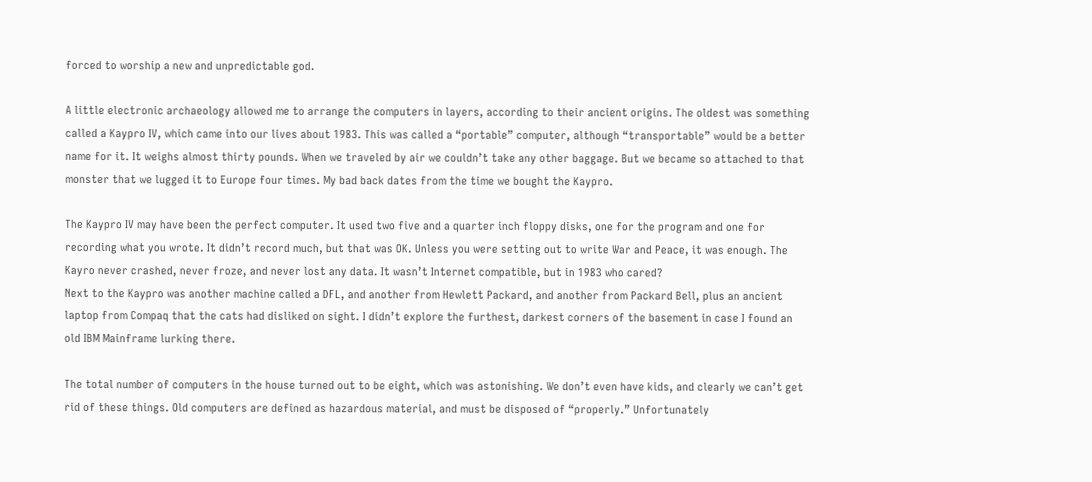forced to worship a new and unpredictable god.

A little electronic archaeology allowed me to arrange the computers in layers, according to their ancient origins. The oldest was something called a Kaypro IV, which came into our lives about 1983. This was called a “portable” computer, although “transportable” would be a better name for it. It weighs almost thirty pounds. When we traveled by air we couldn’t take any other baggage. But we became so attached to that monster that we lugged it to Europe four times. My bad back dates from the time we bought the Kaypro.

The Kaypro IV may have been the perfect computer. It used two five and a quarter inch floppy disks, one for the program and one for recording what you wrote. It didn’t record much, but that was OK. Unless you were setting out to write War and Peace, it was enough. The Kayro never crashed, never froze, and never lost any data. It wasn’t Internet compatible, but in 1983 who cared?
Next to the Kaypro was another machine called a DFL, and another from Hewlett Packard, and another from Packard Bell, plus an ancient laptop from Compaq that the cats had disliked on sight. I didn’t explore the furthest, darkest corners of the basement in case I found an old IBM Mainframe lurking there.

The total number of computers in the house turned out to be eight, which was astonishing. We don’t even have kids, and clearly we can’t get rid of these things. Old computers are defined as hazardous material, and must be disposed of “properly.” Unfortunately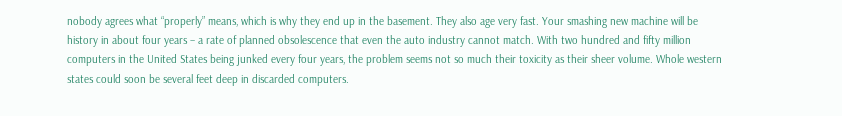nobody agrees what “properly” means, which is why they end up in the basement. They also age very fast. Your smashing new machine will be history in about four years – a rate of planned obsolescence that even the auto industry cannot match. With two hundred and fifty million computers in the United States being junked every four years, the problem seems not so much their toxicity as their sheer volume. Whole western states could soon be several feet deep in discarded computers.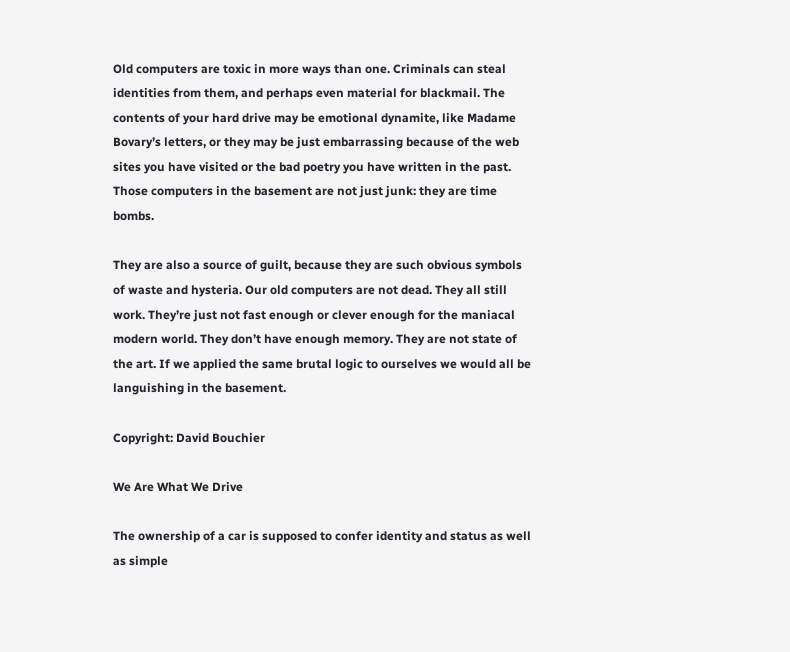Old computers are toxic in more ways than one. Criminals can steal identities from them, and perhaps even material for blackmail. The contents of your hard drive may be emotional dynamite, like Madame Bovary’s letters, or they may be just embarrassing because of the web sites you have visited or the bad poetry you have written in the past. Those computers in the basement are not just junk: they are time bombs.

They are also a source of guilt, because they are such obvious symbols of waste and hysteria. Our old computers are not dead. They all still work. They’re just not fast enough or clever enough for the maniacal modern world. They don’t have enough memory. They are not state of the art. If we applied the same brutal logic to ourselves we would all be languishing in the basement.

Copyright: David Bouchier

We Are What We Drive

The ownership of a car is supposed to confer identity and status as well as simple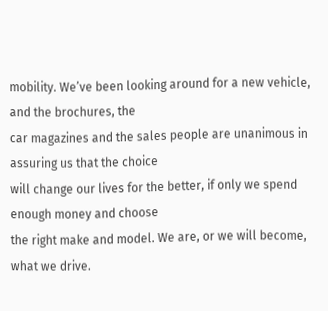mobility. We’ve been looking around for a new vehicle, and the brochures, the
car magazines and the sales people are unanimous in assuring us that the choice
will change our lives for the better, if only we spend enough money and choose
the right make and model. We are, or we will become, what we drive.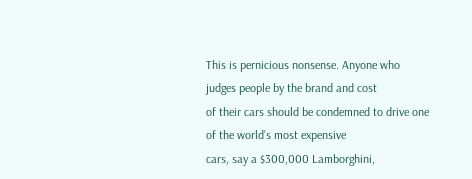This is pernicious nonsense. Anyone who judges people by the brand and cost
of their cars should be condemned to drive one of the world’s most expensive
cars, say a $300,000 Lamborghini,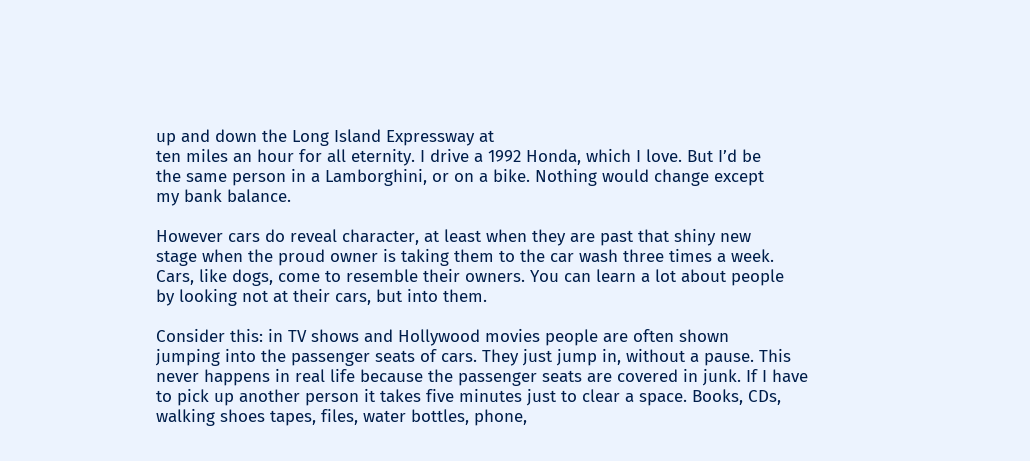up and down the Long Island Expressway at
ten miles an hour for all eternity. I drive a 1992 Honda, which I love. But I’d be
the same person in a Lamborghini, or on a bike. Nothing would change except
my bank balance.

However cars do reveal character, at least when they are past that shiny new
stage when the proud owner is taking them to the car wash three times a week.
Cars, like dogs, come to resemble their owners. You can learn a lot about people
by looking not at their cars, but into them.

Consider this: in TV shows and Hollywood movies people are often shown
jumping into the passenger seats of cars. They just jump in, without a pause. This
never happens in real life because the passenger seats are covered in junk. If I have
to pick up another person it takes five minutes just to clear a space. Books, CDs,
walking shoes tapes, files, water bottles, phone,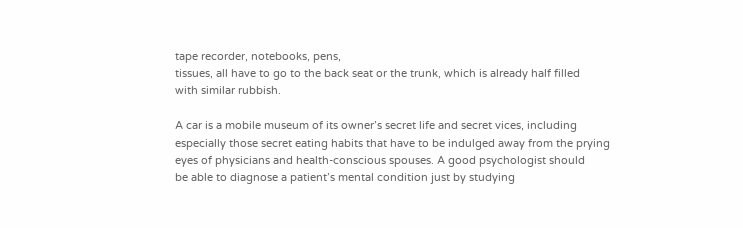tape recorder, notebooks, pens,
tissues, all have to go to the back seat or the trunk, which is already half filled
with similar rubbish.

A car is a mobile museum of its owner’s secret life and secret vices, including
especially those secret eating habits that have to be indulged away from the prying
eyes of physicians and health-conscious spouses. A good psychologist should
be able to diagnose a patient’s mental condition just by studying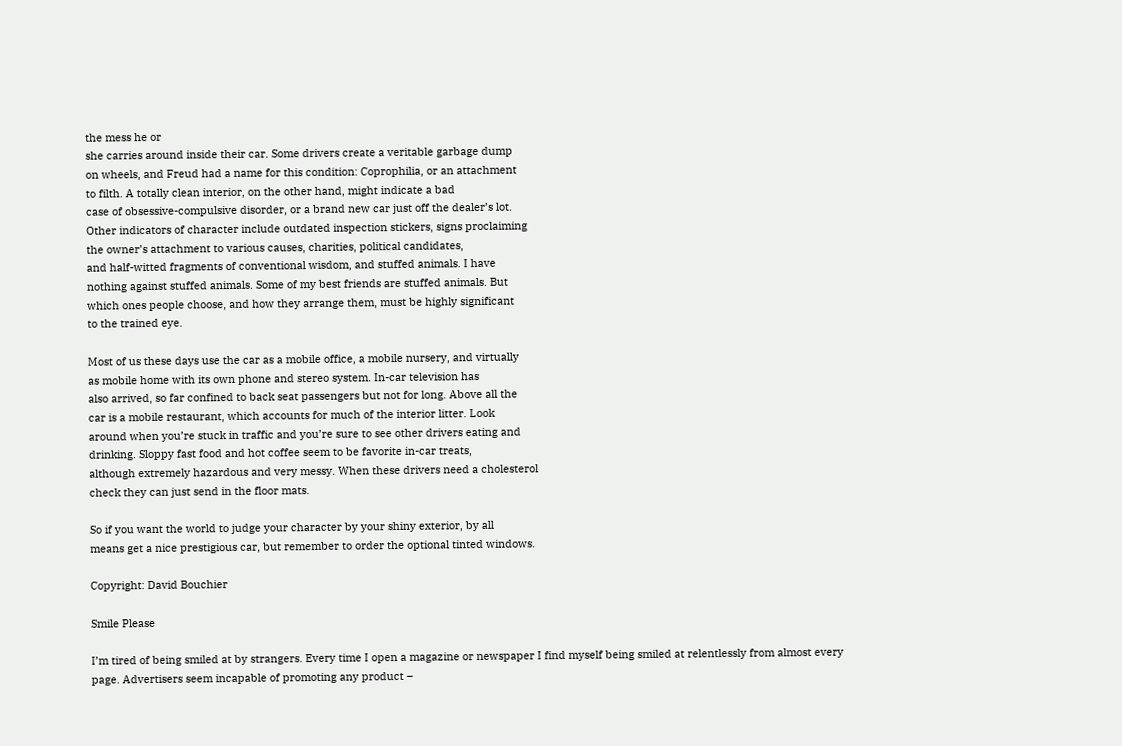the mess he or
she carries around inside their car. Some drivers create a veritable garbage dump
on wheels, and Freud had a name for this condition: Coprophilia, or an attachment
to filth. A totally clean interior, on the other hand, might indicate a bad
case of obsessive-compulsive disorder, or a brand new car just off the dealer’s lot.
Other indicators of character include outdated inspection stickers, signs proclaiming
the owner’s attachment to various causes, charities, political candidates,
and half-witted fragments of conventional wisdom, and stuffed animals. I have
nothing against stuffed animals. Some of my best friends are stuffed animals. But
which ones people choose, and how they arrange them, must be highly significant
to the trained eye.

Most of us these days use the car as a mobile office, a mobile nursery, and virtually
as mobile home with its own phone and stereo system. In-car television has
also arrived, so far confined to back seat passengers but not for long. Above all the
car is a mobile restaurant, which accounts for much of the interior litter. Look
around when you’re stuck in traffic and you’re sure to see other drivers eating and
drinking. Sloppy fast food and hot coffee seem to be favorite in-car treats,
although extremely hazardous and very messy. When these drivers need a cholesterol
check they can just send in the floor mats.

So if you want the world to judge your character by your shiny exterior, by all
means get a nice prestigious car, but remember to order the optional tinted windows.

Copyright: David Bouchier

Smile Please

I’m tired of being smiled at by strangers. Every time I open a magazine or newspaper I find myself being smiled at relentlessly from almost every page. Advertisers seem incapable of promoting any product –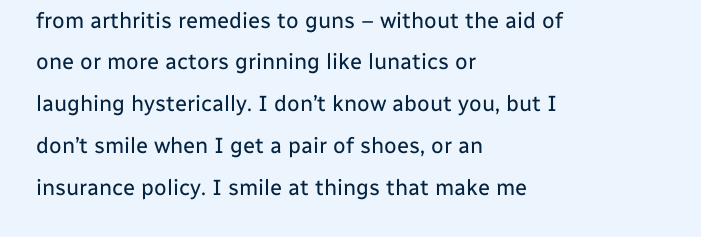from arthritis remedies to guns – without the aid of one or more actors grinning like lunatics or laughing hysterically. I don’t know about you, but I don’t smile when I get a pair of shoes, or an insurance policy. I smile at things that make me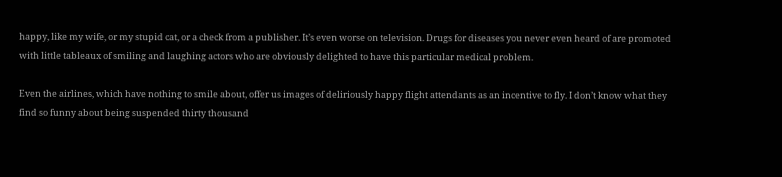happy, like my wife, or my stupid cat, or a check from a publisher. It’s even worse on television. Drugs for diseases you never even heard of are promoted with little tableaux of smiling and laughing actors who are obviously delighted to have this particular medical problem.

Even the airlines, which have nothing to smile about, offer us images of deliriously happy flight attendants as an incentive to fly. I don’t know what they find so funny about being suspended thirty thousand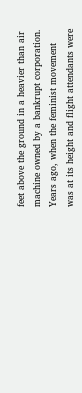feet above the ground in a heavier than air machine owned by a bankrupt corporation. Years ago, when the feminist movement was at its height and flight attendants were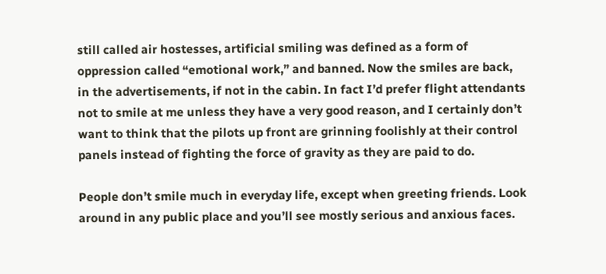still called air hostesses, artificial smiling was defined as a form of oppression called “emotional work,” and banned. Now the smiles are back, in the advertisements, if not in the cabin. In fact I’d prefer flight attendants not to smile at me unless they have a very good reason, and I certainly don’t want to think that the pilots up front are grinning foolishly at their control panels instead of fighting the force of gravity as they are paid to do.

People don’t smile much in everyday life, except when greeting friends. Look around in any public place and you’ll see mostly serious and anxious faces.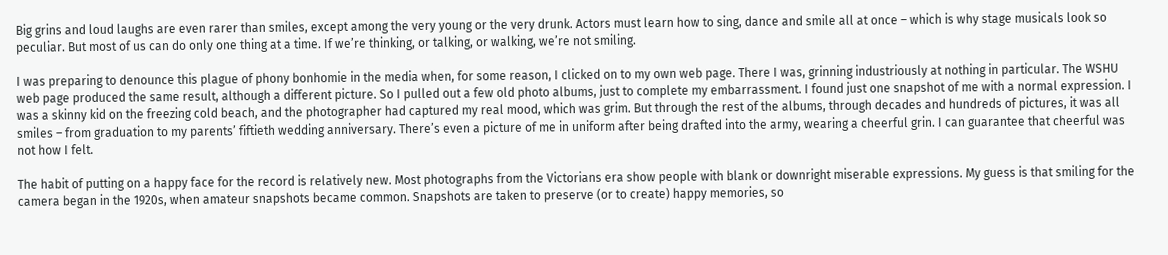Big grins and loud laughs are even rarer than smiles, except among the very young or the very drunk. Actors must learn how to sing, dance and smile all at once – which is why stage musicals look so peculiar. But most of us can do only one thing at a time. If we’re thinking, or talking, or walking, we’re not smiling.

I was preparing to denounce this plague of phony bonhomie in the media when, for some reason, I clicked on to my own web page. There I was, grinning industriously at nothing in particular. The WSHU web page produced the same result, although a different picture. So I pulled out a few old photo albums, just to complete my embarrassment. I found just one snapshot of me with a normal expression. I was a skinny kid on the freezing cold beach, and the photographer had captured my real mood, which was grim. But through the rest of the albums, through decades and hundreds of pictures, it was all smiles – from graduation to my parents’ fiftieth wedding anniversary. There’s even a picture of me in uniform after being drafted into the army, wearing a cheerful grin. I can guarantee that cheerful was not how I felt.

The habit of putting on a happy face for the record is relatively new. Most photographs from the Victorians era show people with blank or downright miserable expressions. My guess is that smiling for the camera began in the 1920s, when amateur snapshots became common. Snapshots are taken to preserve (or to create) happy memories, so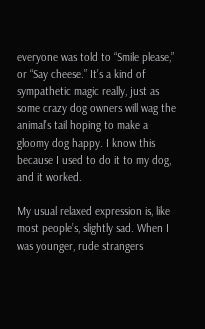everyone was told to “Smile please,” or “Say cheese.” It’s a kind of sympathetic magic really, just as some crazy dog owners will wag the animal’s tail hoping to make a gloomy dog happy. I know this because I used to do it to my dog, and it worked.

My usual relaxed expression is, like most people’s, slightly sad. When I was younger, rude strangers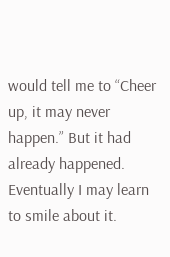would tell me to “Cheer up, it may never happen.” But it had already happened. Eventually I may learn to smile about it.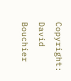Copyright: David Bouchier